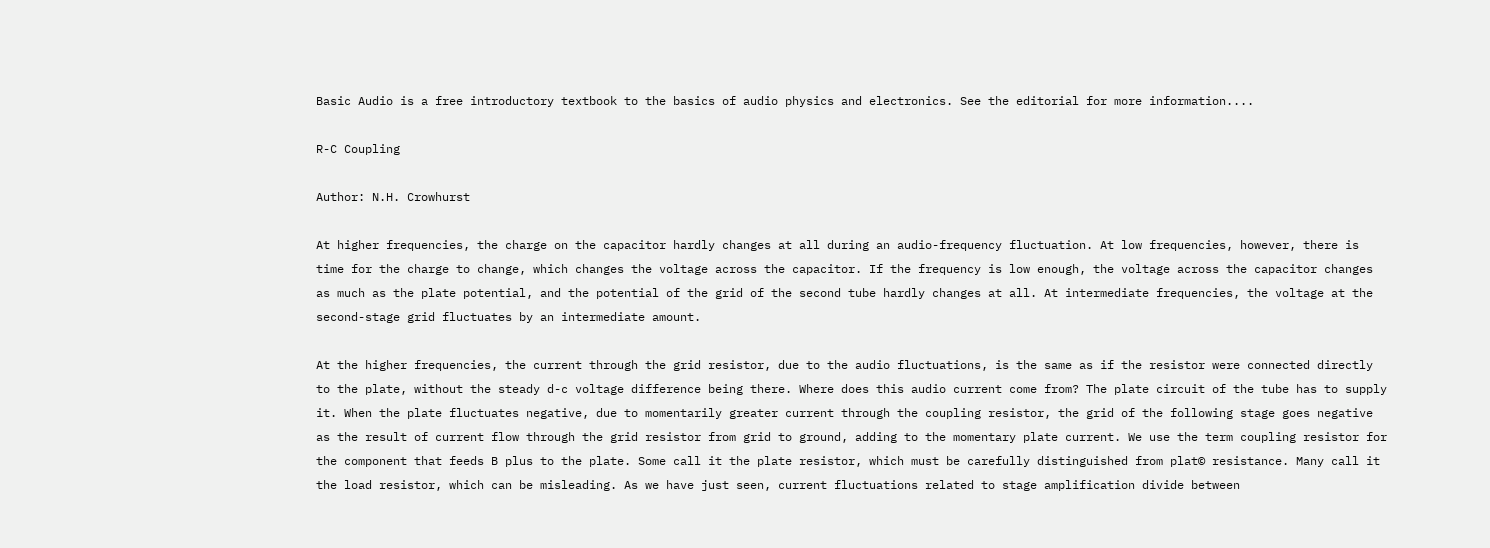Basic Audio is a free introductory textbook to the basics of audio physics and electronics. See the editorial for more information....

R-C Coupling

Author: N.H. Crowhurst

At higher frequencies, the charge on the capacitor hardly changes at all during an audio-frequency fluctuation. At low frequencies, however, there is time for the charge to change, which changes the voltage across the capacitor. If the frequency is low enough, the voltage across the capacitor changes as much as the plate potential, and the potential of the grid of the second tube hardly changes at all. At intermediate frequencies, the voltage at the second-stage grid fluctuates by an intermediate amount.

At the higher frequencies, the current through the grid resistor, due to the audio fluctuations, is the same as if the resistor were connected directly to the plate, without the steady d-c voltage difference being there. Where does this audio current come from? The plate circuit of the tube has to supply it. When the plate fluctuates negative, due to momentarily greater current through the coupling resistor, the grid of the following stage goes negative as the result of current flow through the grid resistor from grid to ground, adding to the momentary plate current. We use the term coupling resistor for the component that feeds B plus to the plate. Some call it the plate resistor, which must be carefully distinguished from plat© resistance. Many call it the load resistor, which can be misleading. As we have just seen, current fluctuations related to stage amplification divide between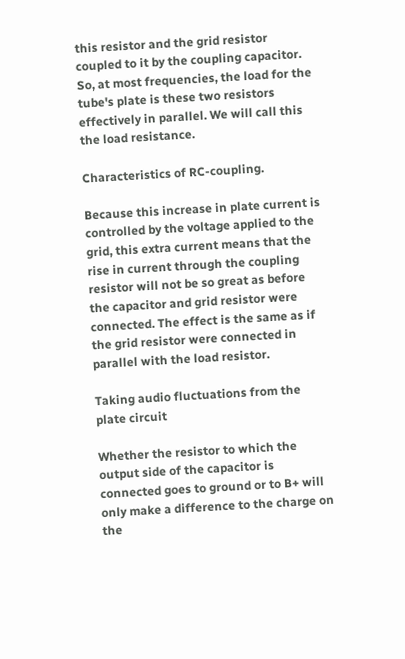this resistor and the grid resistor coupled to it by the coupling capacitor. So, at most frequencies, the load for the tube's plate is these two resistors effectively in parallel. We will call this the load resistance.

Characteristics of RC-coupling.

Because this increase in plate current is controlled by the voltage applied to the grid, this extra current means that the rise in current through the coupling resistor will not be so great as before the capacitor and grid resistor were connected. The effect is the same as if the grid resistor were connected in parallel with the load resistor.

Taking audio fluctuations from the plate circuit

Whether the resistor to which the output side of the capacitor is connected goes to ground or to B+ will only make a difference to the charge on the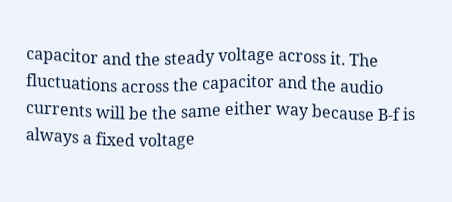capacitor and the steady voltage across it. The fluctuations across the capacitor and the audio currents will be the same either way because B-f is always a fixed voltage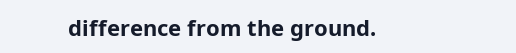difference from the ground.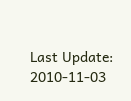Last Update: 2010-11-03